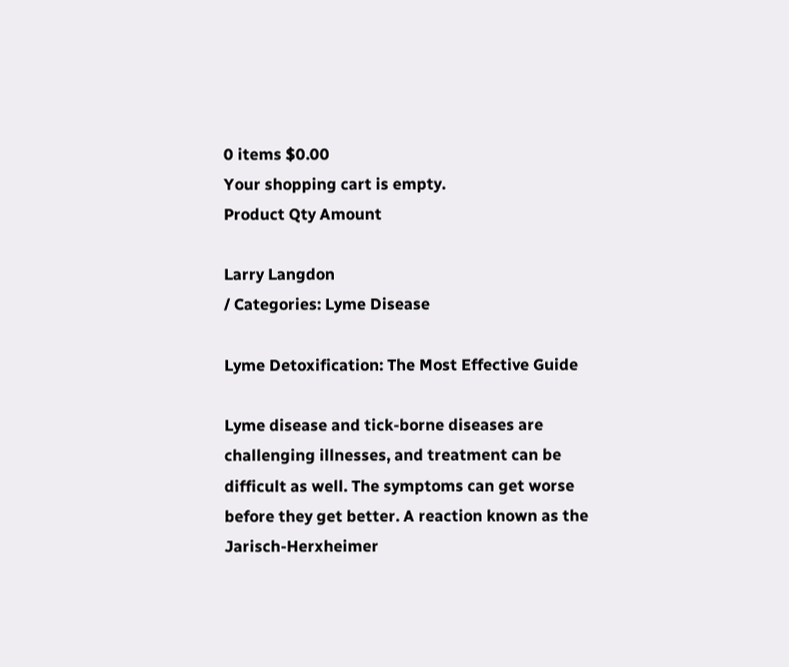0 items $0.00
Your shopping cart is empty.
Product Qty Amount

Larry Langdon
/ Categories: Lyme Disease

Lyme Detoxification: The Most Effective Guide

Lyme disease and tick-borne diseases are challenging illnesses, and treatment can be difficult as well. The symptoms can get worse before they get better. A reaction known as the Jarisch-Herxheimer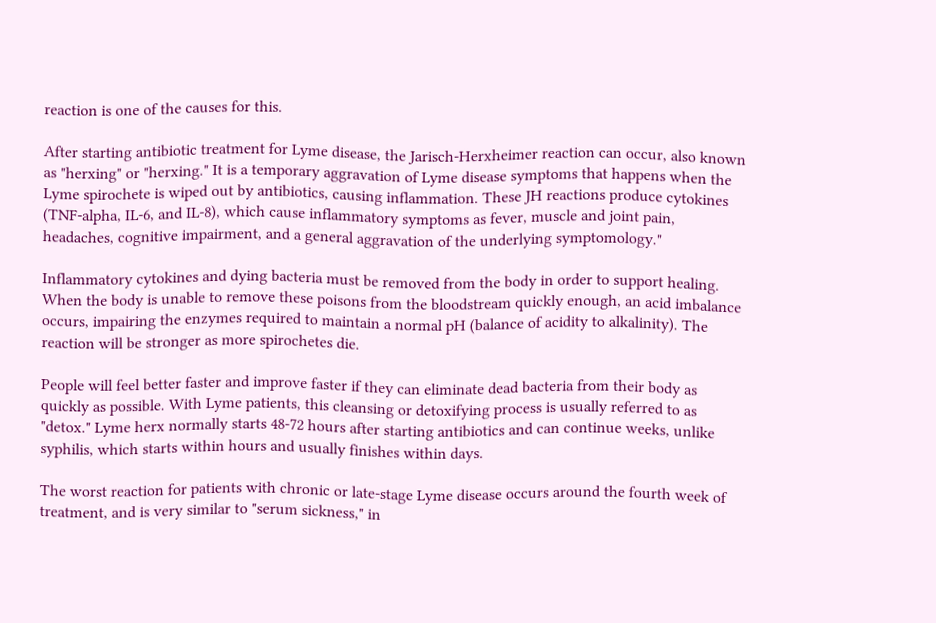reaction is one of the causes for this.

After starting antibiotic treatment for Lyme disease, the Jarisch-Herxheimer reaction can occur, also known as "herxing" or "herxing." It is a temporary aggravation of Lyme disease symptoms that happens when the Lyme spirochete is wiped out by antibiotics, causing inflammation. These JH reactions produce cytokines (TNF-alpha, IL-6, and IL-8), which cause inflammatory symptoms as fever, muscle and joint pain, headaches, cognitive impairment, and a general aggravation of the underlying symptomology."

Inflammatory cytokines and dying bacteria must be removed from the body in order to support healing. When the body is unable to remove these poisons from the bloodstream quickly enough, an acid imbalance occurs, impairing the enzymes required to maintain a normal pH (balance of acidity to alkalinity). The reaction will be stronger as more spirochetes die.

People will feel better faster and improve faster if they can eliminate dead bacteria from their body as quickly as possible. With Lyme patients, this cleansing or detoxifying process is usually referred to as "detox." Lyme herx normally starts 48-72 hours after starting antibiotics and can continue weeks, unlike syphilis, which starts within hours and usually finishes within days.

The worst reaction for patients with chronic or late-stage Lyme disease occurs around the fourth week of treatment, and is very similar to "serum sickness," in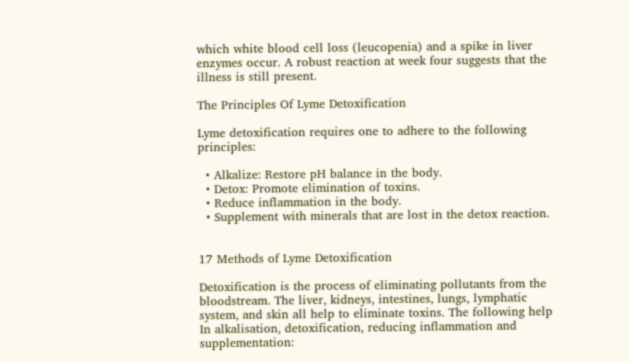which white blood cell loss (leucopenia) and a spike in liver enzymes occur. A robust reaction at week four suggests that the illness is still present.

The Principles Of Lyme Detoxification

Lyme detoxification requires one to adhere to the following principles:

  • Alkalize: Restore pH balance in the body.
  • Detox: Promote elimination of toxins.
  • Reduce inflammation in the body.
  • Supplement with minerals that are lost in the detox reaction.


17 Methods of Lyme Detoxification

Detoxification is the process of eliminating pollutants from the bloodstream. The liver, kidneys, intestines, lungs, lymphatic system, and skin all help to eliminate toxins. The following help In alkalisation, detoxification, reducing inflammation and supplementation: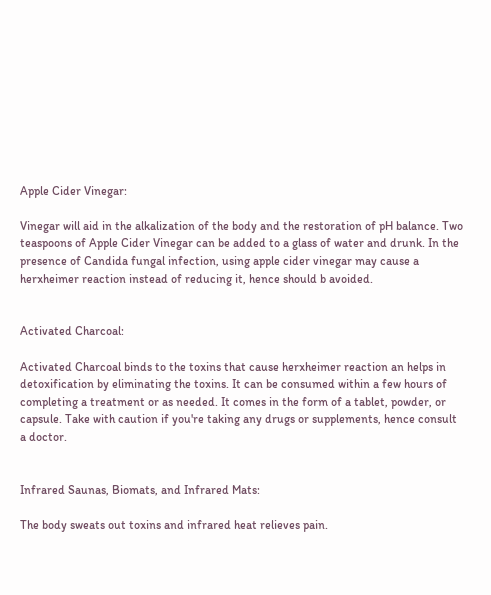Apple Cider Vinegar:

Vinegar will aid in the alkalization of the body and the restoration of pH balance. Two teaspoons of Apple Cider Vinegar can be added to a glass of water and drunk. In the presence of Candida fungal infection, using apple cider vinegar may cause a herxheimer reaction instead of reducing it, hence should b avoided.


Activated Charcoal:

Activated Charcoal binds to the toxins that cause herxheimer reaction an helps in detoxification by eliminating the toxins. It can be consumed within a few hours of completing a treatment or as needed. It comes in the form of a tablet, powder, or capsule. Take with caution if you're taking any drugs or supplements, hence consult a doctor.


Infrared Saunas, Biomats, and Infrared Mats:

The body sweats out toxins and infrared heat relieves pain.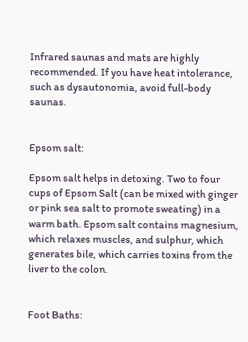Infrared saunas and mats are highly recommended. If you have heat intolerance, such as dysautonomia, avoid full-body saunas.


Epsom salt:

Epsom salt helps in detoxing. Two to four cups of Epsom Salt (can be mixed with ginger or pink sea salt to promote sweating) in a warm bath. Epsom salt contains magnesium, which relaxes muscles, and sulphur, which generates bile, which carries toxins from the liver to the colon.


Foot Baths: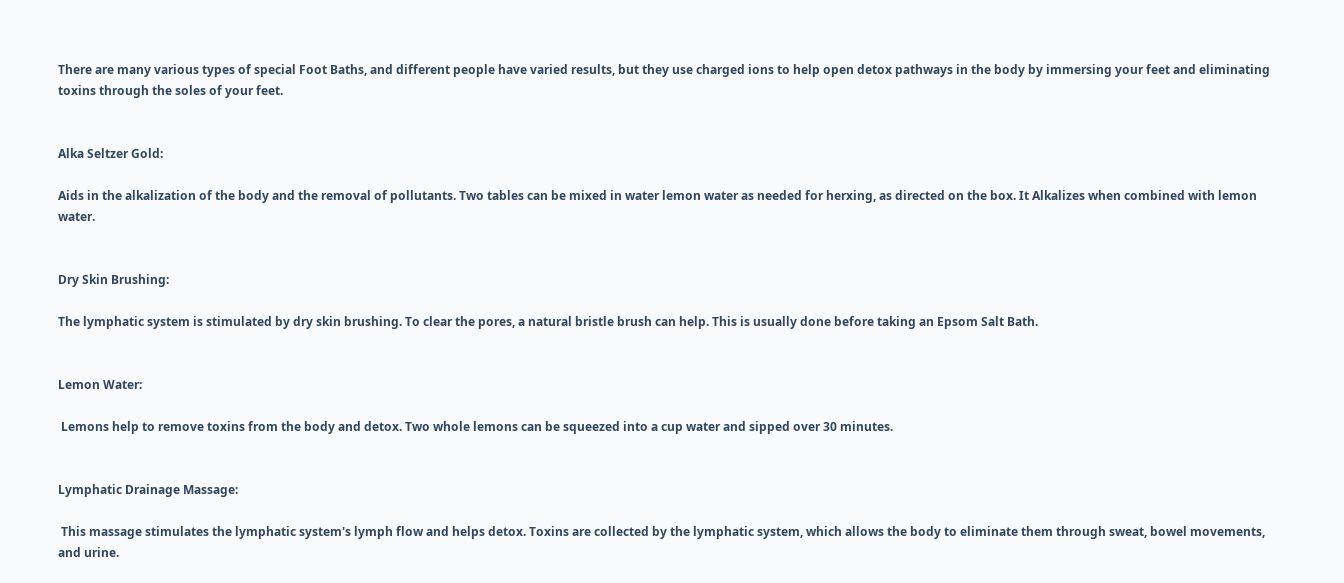There are many various types of special Foot Baths, and different people have varied results, but they use charged ions to help open detox pathways in the body by immersing your feet and eliminating toxins through the soles of your feet.


Alka Seltzer Gold:

Aids in the alkalization of the body and the removal of pollutants. Two tables can be mixed in water lemon water as needed for herxing, as directed on the box. It Alkalizes when combined with lemon water.


Dry Skin Brushing:

The lymphatic system is stimulated by dry skin brushing. To clear the pores, a natural bristle brush can help. This is usually done before taking an Epsom Salt Bath.


Lemon Water:

 Lemons help to remove toxins from the body and detox. Two whole lemons can be squeezed into a cup water and sipped over 30 minutes.


Lymphatic Drainage Massage:

 This massage stimulates the lymphatic system's lymph flow and helps detox. Toxins are collected by the lymphatic system, which allows the body to eliminate them through sweat, bowel movements, and urine.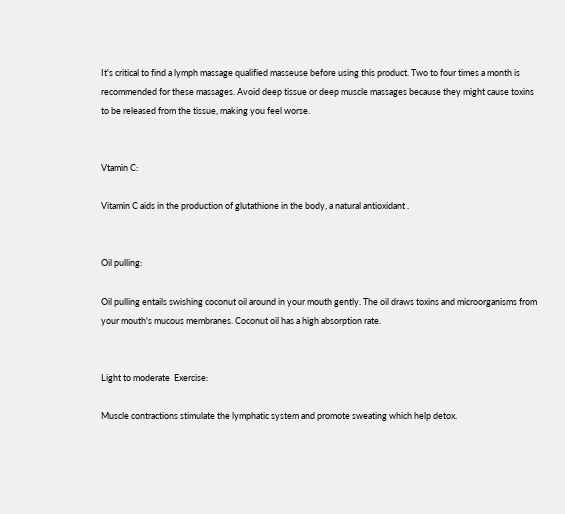It's critical to find a lymph massage qualified masseuse before using this product. Two to four times a month is recommended for these massages. Avoid deep tissue or deep muscle massages because they might cause toxins to be released from the tissue, making you feel worse.


Vtamin C:

Vitamin C aids in the production of glutathione in the body, a natural antioxidant .


Oil pulling:

Oil pulling entails swishing coconut oil around in your mouth gently. The oil draws toxins and microorganisms from your mouth's mucous membranes. Coconut oil has a high absorption rate.


Light to moderate  Exercise:

Muscle contractions stimulate the lymphatic system and promote sweating which help detox.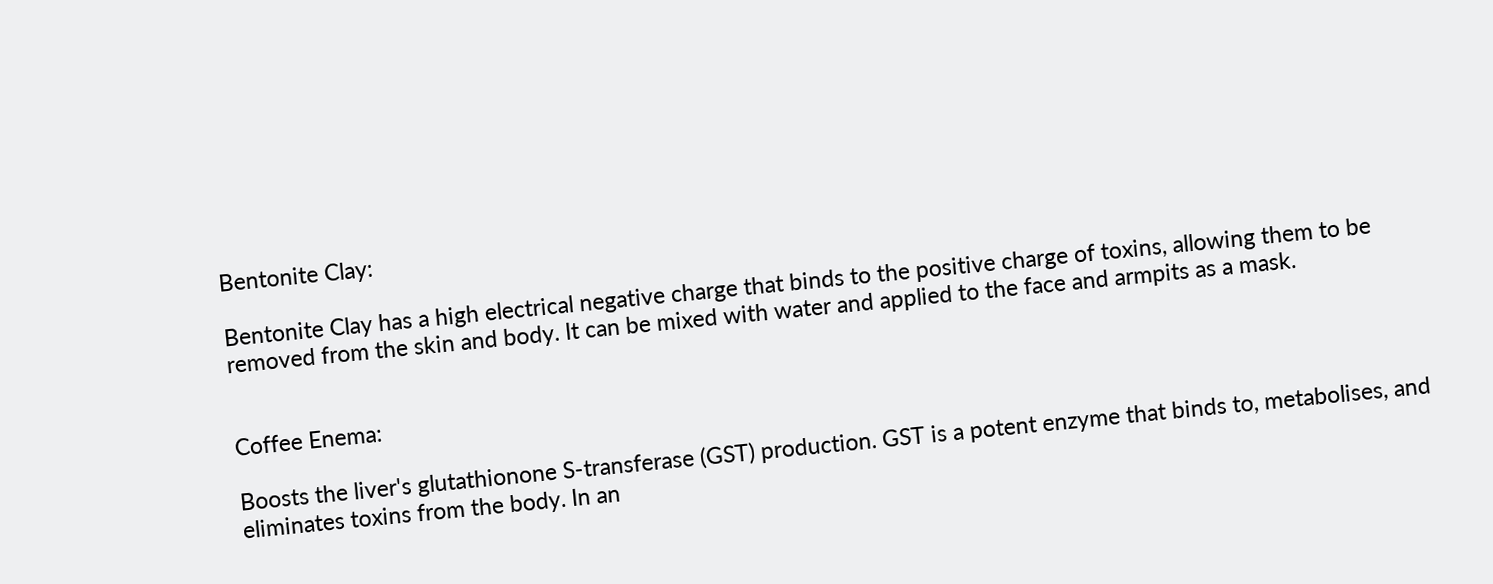Bentonite Clay:

Bentonite Clay has a high electrical negative charge that binds to the positive charge of toxins, allowing them to be removed from the skin and body. It can be mixed with water and applied to the face and armpits as a mask.


Coffee Enema:

Boosts the liver's glutathionone S-transferase (GST) production. GST is a potent enzyme that binds to, metabolises, and eliminates toxins from the body. In an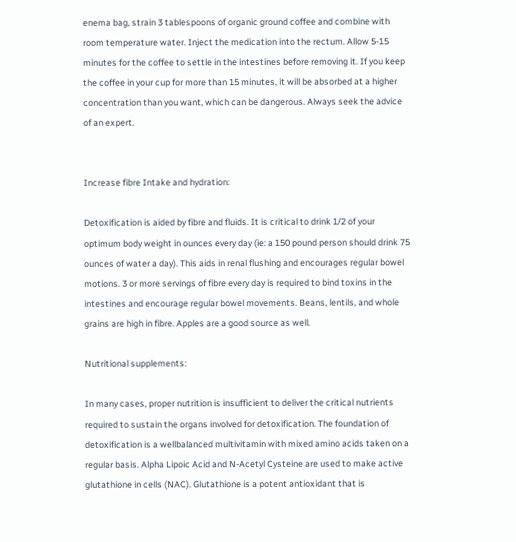enema bag, strain 3 tablespoons of organic ground coffee and combine with room temperature water. Inject the medication into the rectum. Allow 5-15 minutes for the coffee to settle in the intestines before removing it. If you keep the coffee in your cup for more than 15 minutes, it will be absorbed at a higher concentration than you want, which can be dangerous. Always seek the advice of an expert.


Increase fibre Intake and hydration:

Detoxification is aided by fibre and fluids. It is critical to drink 1/2 of your optimum body weight in ounces every day (ie: a 150 pound person should drink 75 ounces of water a day). This aids in renal flushing and encourages regular bowel motions. 3 or more servings of fibre every day is required to bind toxins in the intestines and encourage regular bowel movements. Beans, lentils, and whole grains are high in fibre. Apples are a good source as well.

Nutritional supplements:

In many cases, proper nutrition is insufficient to deliver the critical nutrients required to sustain the organs involved for detoxification. The foundation of detoxification is a wellbalanced multivitamin with mixed amino acids taken on a regular basis. Alpha Lipoic Acid and N-Acetyl Cysteine are used to make active glutathione in cells (NAC). Glutathione is a potent antioxidant that is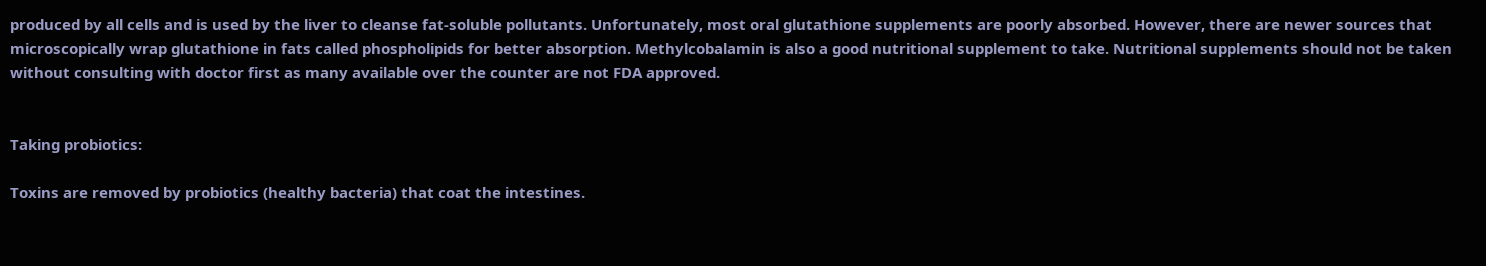produced by all cells and is used by the liver to cleanse fat-soluble pollutants. Unfortunately, most oral glutathione supplements are poorly absorbed. However, there are newer sources that microscopically wrap glutathione in fats called phospholipids for better absorption. Methylcobalamin is also a good nutritional supplement to take. Nutritional supplements should not be taken without consulting with doctor first as many available over the counter are not FDA approved.


Taking probiotics:

Toxins are removed by probiotics (healthy bacteria) that coat the intestines.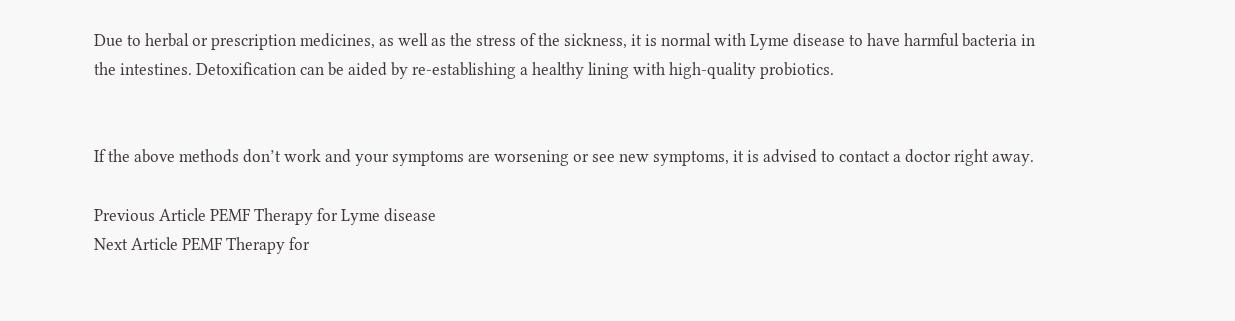Due to herbal or prescription medicines, as well as the stress of the sickness, it is normal with Lyme disease to have harmful bacteria in the intestines. Detoxification can be aided by re-establishing a healthy lining with high-quality probiotics.


If the above methods don’t work and your symptoms are worsening or see new symptoms, it is advised to contact a doctor right away.

Previous Article PEMF Therapy for Lyme disease
Next Article PEMF Therapy for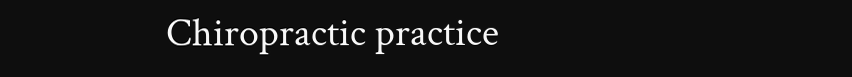Chiropractic practice